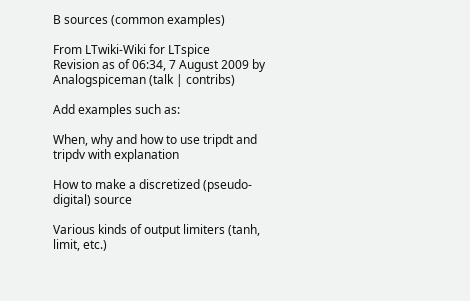B sources (common examples)

From LTwiki-Wiki for LTspice
Revision as of 06:34, 7 August 2009 by Analogspiceman (talk | contribs)

Add examples such as:

When, why and how to use tripdt and tripdv with explanation

How to make a discretized (pseudo-digital) source

Various kinds of output limiters (tanh, limit, etc.)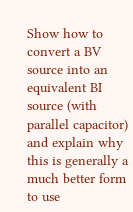Show how to convert a BV source into an equivalent BI source (with parallel capacitor) and explain why this is generally a much better form to use